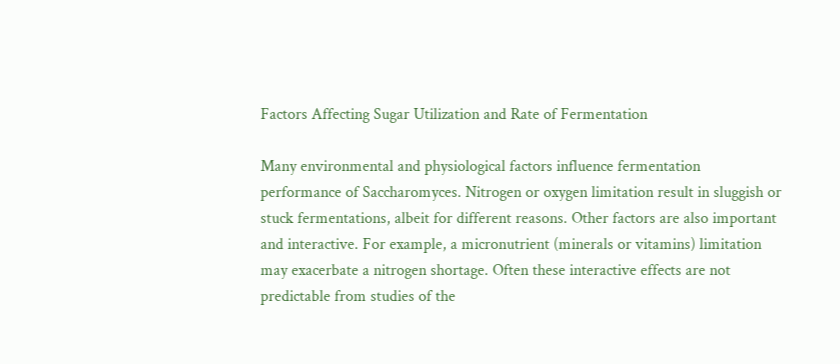Factors Affecting Sugar Utilization and Rate of Fermentation

Many environmental and physiological factors influence fermentation performance of Saccharomyces. Nitrogen or oxygen limitation result in sluggish or stuck fermentations, albeit for different reasons. Other factors are also important and interactive. For example, a micronutrient (minerals or vitamins) limitation may exacerbate a nitrogen shortage. Often these interactive effects are not predictable from studies of the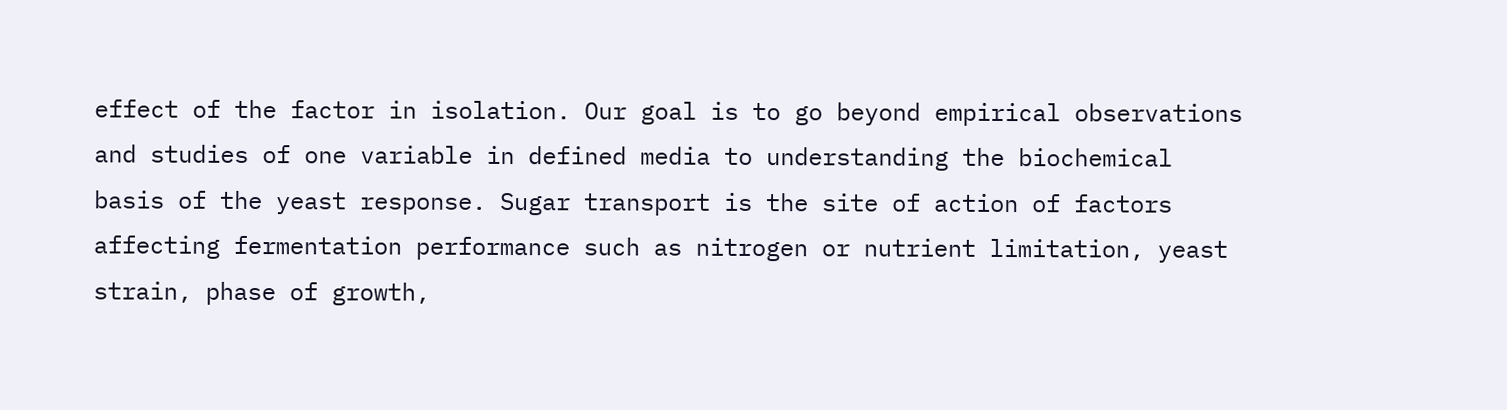effect of the factor in isolation. Our goal is to go beyond empirical observations and studies of one variable in defined media to understanding the biochemical basis of the yeast response. Sugar transport is the site of action of factors affecting fermentation performance such as nitrogen or nutrient limitation, yeast strain, phase of growth,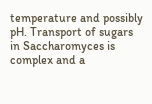temperature and possibly pH. Transport of sugars in Saccharomyces is complex and a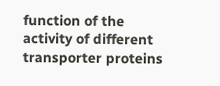function of the activity of different transporter proteins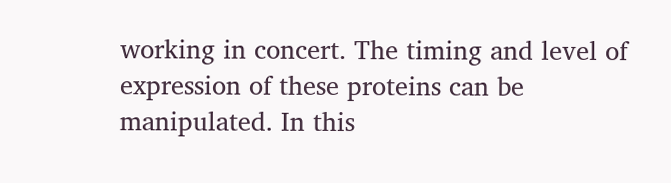working in concert. The timing and level of expression of these proteins can be manipulated. In this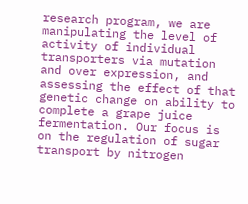research program, we are manipulating the level of activity of individual transporters via mutation and over expression, and assessing the effect of that genetic change on ability to complete a grape juice fermentation. Our focus is on the regulation of sugar transport by nitrogen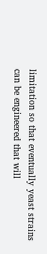limitation so that eventually yeast strains can be engineered that will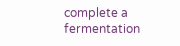complete a fermentation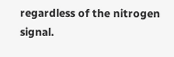regardless of the nitrogen signal.